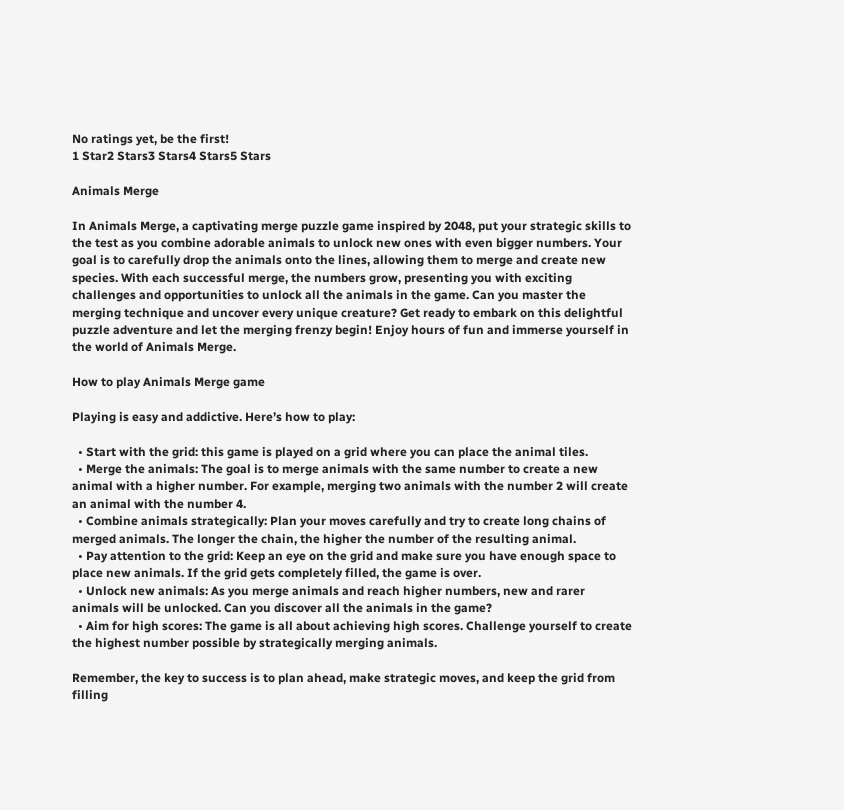No ratings yet, be the first!
1 Star2 Stars3 Stars4 Stars5 Stars

Animals Merge

In Animals Merge, a captivating merge puzzle game inspired by 2048, put your strategic skills to the test as you combine adorable animals to unlock new ones with even bigger numbers. Your goal is to carefully drop the animals onto the lines, allowing them to merge and create new species. With each successful merge, the numbers grow, presenting you with exciting challenges and opportunities to unlock all the animals in the game. Can you master the merging technique and uncover every unique creature? Get ready to embark on this delightful puzzle adventure and let the merging frenzy begin! Enjoy hours of fun and immerse yourself in the world of Animals Merge.

How to play Animals Merge game

Playing is easy and addictive. Here’s how to play:

  • Start with the grid: this game is played on a grid where you can place the animal tiles.
  • Merge the animals: The goal is to merge animals with the same number to create a new animal with a higher number. For example, merging two animals with the number 2 will create an animal with the number 4.
  • Combine animals strategically: Plan your moves carefully and try to create long chains of merged animals. The longer the chain, the higher the number of the resulting animal.
  • Pay attention to the grid: Keep an eye on the grid and make sure you have enough space to place new animals. If the grid gets completely filled, the game is over.
  • Unlock new animals: As you merge animals and reach higher numbers, new and rarer animals will be unlocked. Can you discover all the animals in the game?
  • Aim for high scores: The game is all about achieving high scores. Challenge yourself to create the highest number possible by strategically merging animals.

Remember, the key to success is to plan ahead, make strategic moves, and keep the grid from filling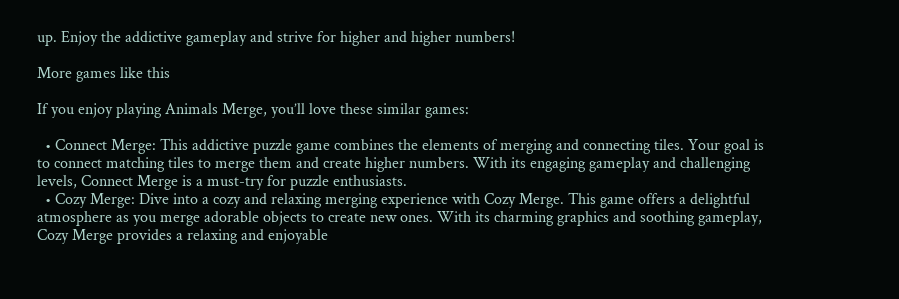up. Enjoy the addictive gameplay and strive for higher and higher numbers!

More games like this

If you enjoy playing Animals Merge, you’ll love these similar games:

  • Connect Merge: This addictive puzzle game combines the elements of merging and connecting tiles. Your goal is to connect matching tiles to merge them and create higher numbers. With its engaging gameplay and challenging levels, Connect Merge is a must-try for puzzle enthusiasts.
  • Cozy Merge: Dive into a cozy and relaxing merging experience with Cozy Merge. This game offers a delightful atmosphere as you merge adorable objects to create new ones. With its charming graphics and soothing gameplay, Cozy Merge provides a relaxing and enjoyable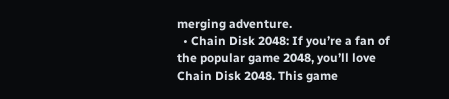merging adventure.
  • Chain Disk 2048: If you’re a fan of the popular game 2048, you’ll love Chain Disk 2048. This game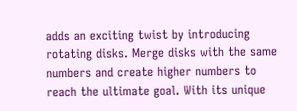adds an exciting twist by introducing rotating disks. Merge disks with the same numbers and create higher numbers to reach the ultimate goal. With its unique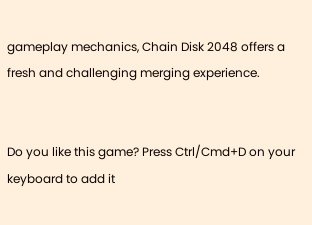gameplay mechanics, Chain Disk 2048 offers a fresh and challenging merging experience.


Do you like this game? Press Ctrl/Cmd+D on your keyboard to add it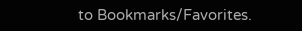to Bookmarks/Favorites.